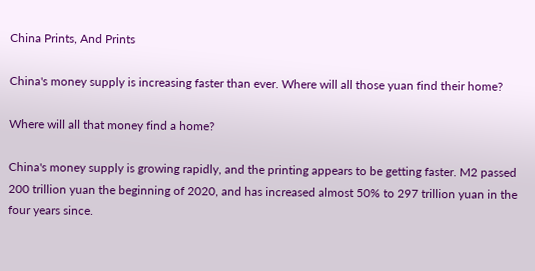China Prints, And Prints

China's money supply is increasing faster than ever. Where will all those yuan find their home?

Where will all that money find a home?

China's money supply is growing rapidly, and the printing appears to be getting faster. M2 passed 200 trillion yuan the beginning of 2020, and has increased almost 50% to 297 trillion yuan in the four years since.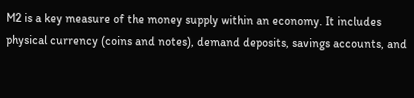M2 is a key measure of the money supply within an economy. It includes physical currency (coins and notes), demand deposits, savings accounts, and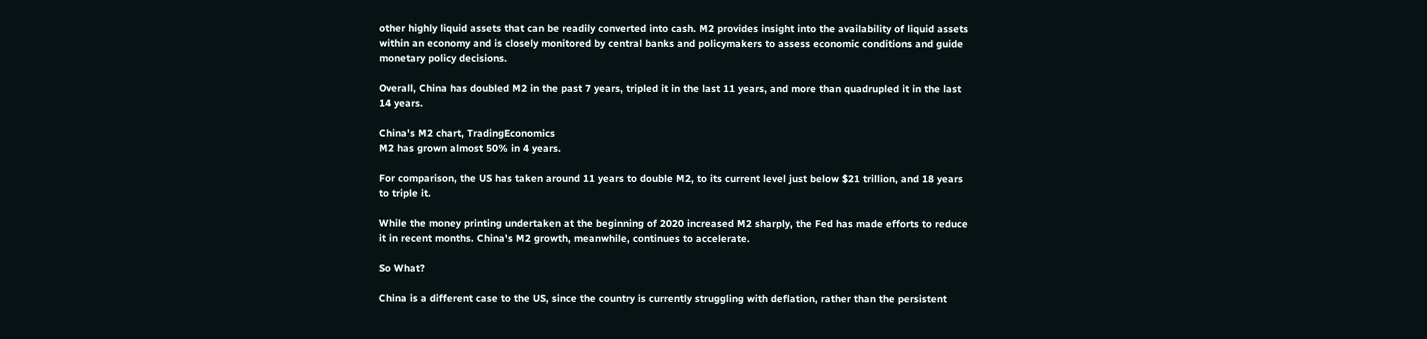other highly liquid assets that can be readily converted into cash. M2 provides insight into the availability of liquid assets within an economy and is closely monitored by central banks and policymakers to assess economic conditions and guide monetary policy decisions.

Overall, China has doubled M2 in the past 7 years, tripled it in the last 11 years, and more than quadrupled it in the last 14 years.

China's M2 chart, TradingEconomics
M2 has grown almost 50% in 4 years.

For comparison, the US has taken around 11 years to double M2, to its current level just below $21 trillion, and 18 years to triple it.

While the money printing undertaken at the beginning of 2020 increased M2 sharply, the Fed has made efforts to reduce it in recent months. China's M2 growth, meanwhile, continues to accelerate.

So What?

China is a different case to the US, since the country is currently struggling with deflation, rather than the persistent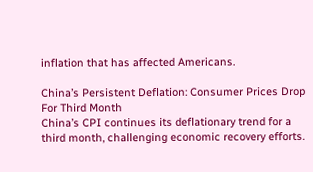inflation that has affected Americans.

China’s Persistent Deflation: Consumer Prices Drop For Third Month
China’s CPI continues its deflationary trend for a third month, challenging economic recovery efforts.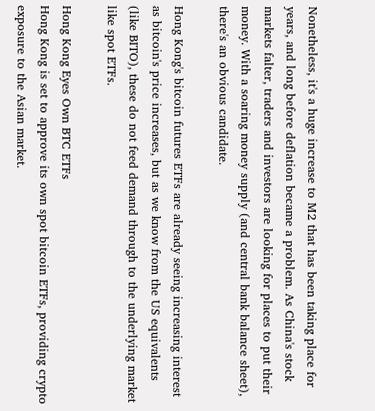Nonetheless, it's a huge increase to M2 that has been taking place for years, and long before deflation became a problem. As China's stock markets falter, traders and investors are looking for places to put their money. With a soaring money supply (and central bank balance sheet), there's an obvious candidate.

Hong Kong's bitcoin futures ETFs are already seeing increasing interest as bitcoin's price increases, but as we know from the US equivalents (like BITO), these do not feed demand through to the underlying market like spot ETFs.

Hong Kong Eyes Own BTC ETFs
Hong Kong is set to approve its own spot bitcoin ETFs, providing crypto exposure to the Asian market.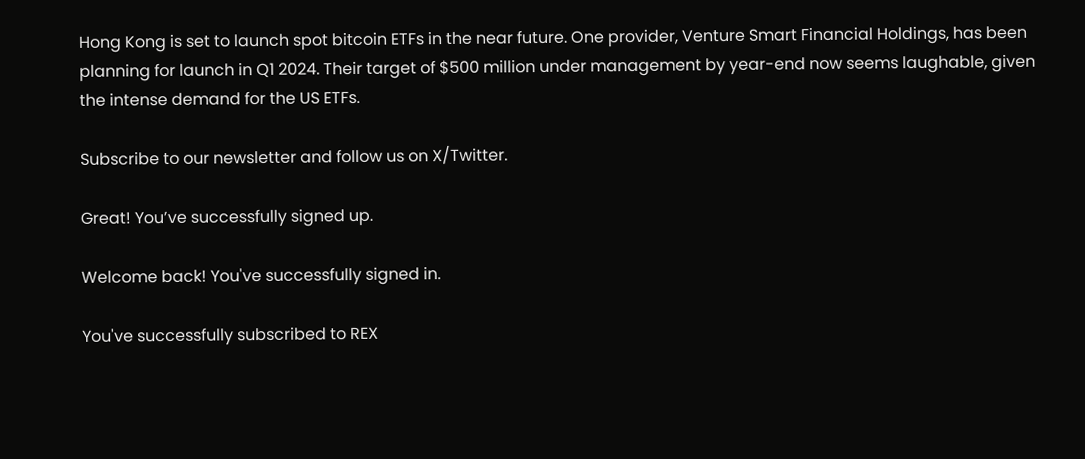Hong Kong is set to launch spot bitcoin ETFs in the near future. One provider, Venture Smart Financial Holdings, has been planning for launch in Q1 2024. Their target of $500 million under management by year-end now seems laughable, given the intense demand for the US ETFs.

Subscribe to our newsletter and follow us on X/Twitter.

Great! You’ve successfully signed up.

Welcome back! You've successfully signed in.

You've successfully subscribed to REX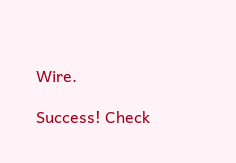Wire.

Success! Check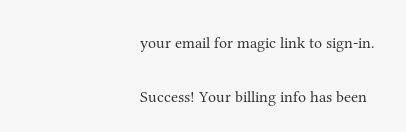your email for magic link to sign-in.

Success! Your billing info has been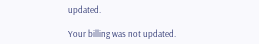updated.

Your billing was not updated.